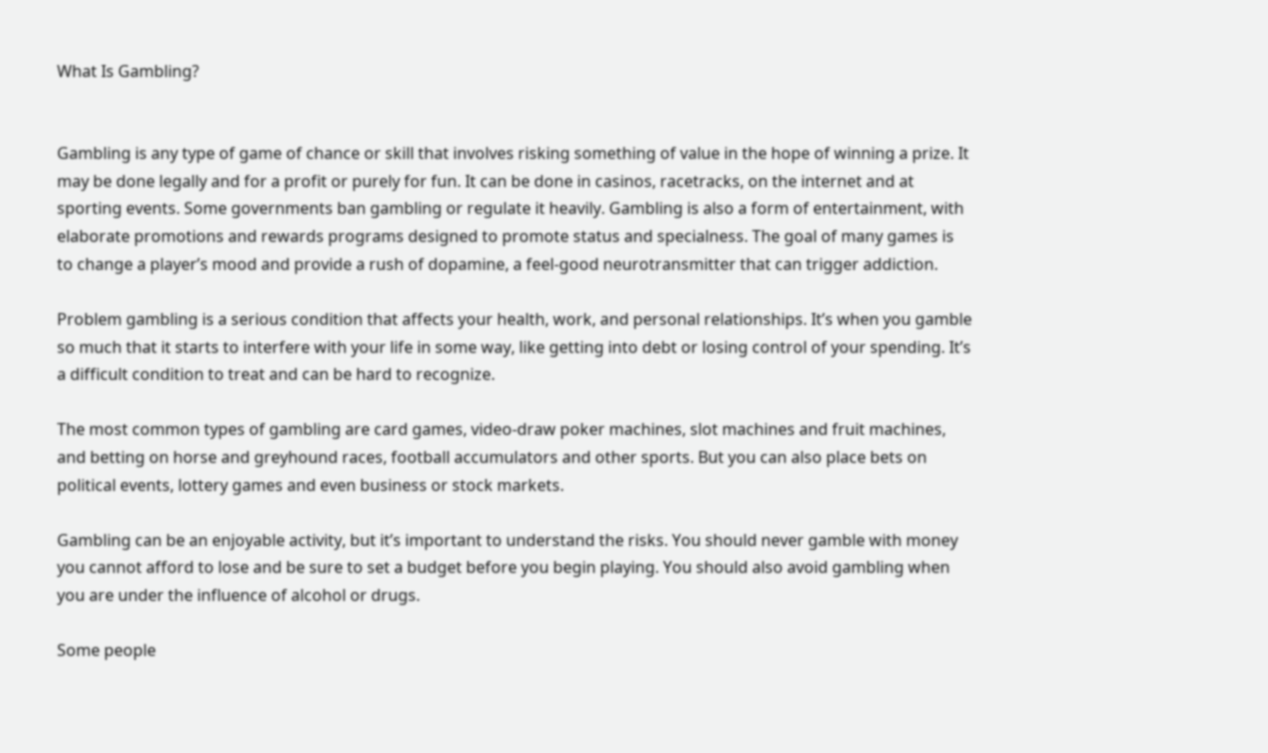What Is Gambling?


Gambling is any type of game of chance or skill that involves risking something of value in the hope of winning a prize. It may be done legally and for a profit or purely for fun. It can be done in casinos, racetracks, on the internet and at sporting events. Some governments ban gambling or regulate it heavily. Gambling is also a form of entertainment, with elaborate promotions and rewards programs designed to promote status and specialness. The goal of many games is to change a player’s mood and provide a rush of dopamine, a feel-good neurotransmitter that can trigger addiction.

Problem gambling is a serious condition that affects your health, work, and personal relationships. It’s when you gamble so much that it starts to interfere with your life in some way, like getting into debt or losing control of your spending. It’s a difficult condition to treat and can be hard to recognize.

The most common types of gambling are card games, video-draw poker machines, slot machines and fruit machines, and betting on horse and greyhound races, football accumulators and other sports. But you can also place bets on political events, lottery games and even business or stock markets.

Gambling can be an enjoyable activity, but it’s important to understand the risks. You should never gamble with money you cannot afford to lose and be sure to set a budget before you begin playing. You should also avoid gambling when you are under the influence of alcohol or drugs.

Some people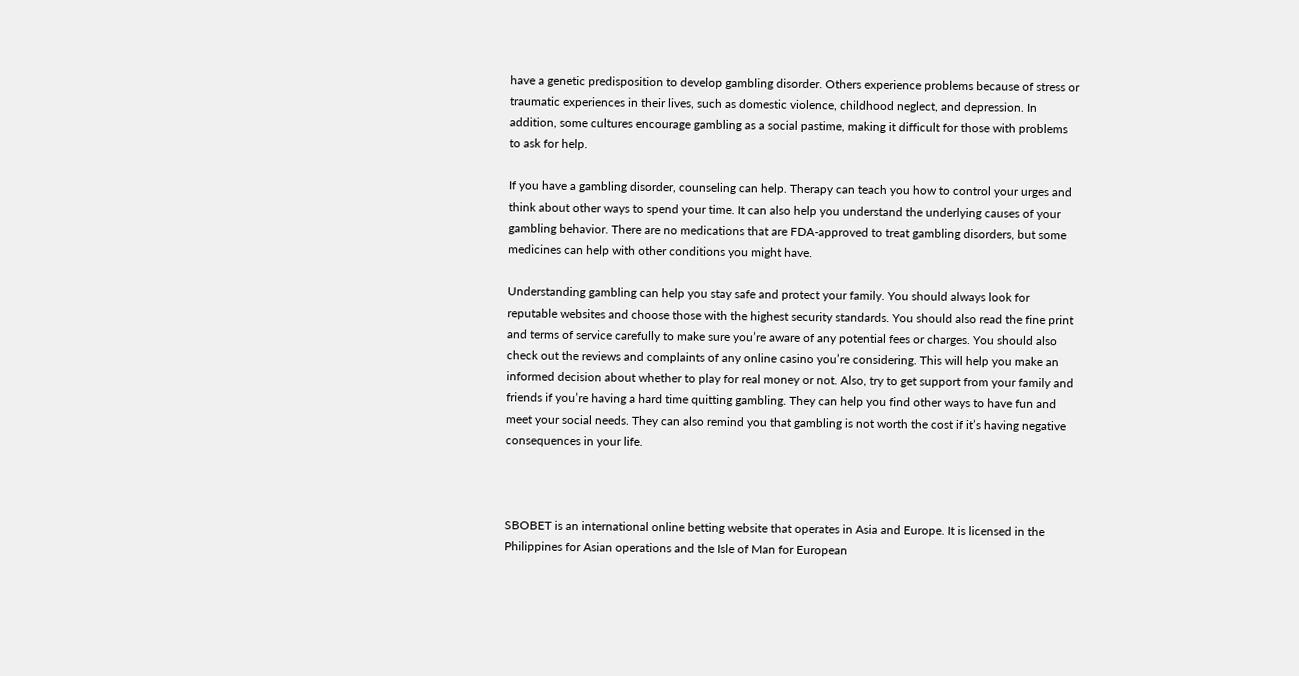have a genetic predisposition to develop gambling disorder. Others experience problems because of stress or traumatic experiences in their lives, such as domestic violence, childhood neglect, and depression. In addition, some cultures encourage gambling as a social pastime, making it difficult for those with problems to ask for help.

If you have a gambling disorder, counseling can help. Therapy can teach you how to control your urges and think about other ways to spend your time. It can also help you understand the underlying causes of your gambling behavior. There are no medications that are FDA-approved to treat gambling disorders, but some medicines can help with other conditions you might have.

Understanding gambling can help you stay safe and protect your family. You should always look for reputable websites and choose those with the highest security standards. You should also read the fine print and terms of service carefully to make sure you’re aware of any potential fees or charges. You should also check out the reviews and complaints of any online casino you’re considering. This will help you make an informed decision about whether to play for real money or not. Also, try to get support from your family and friends if you’re having a hard time quitting gambling. They can help you find other ways to have fun and meet your social needs. They can also remind you that gambling is not worth the cost if it’s having negative consequences in your life.



SBOBET is an international online betting website that operates in Asia and Europe. It is licensed in the Philippines for Asian operations and the Isle of Man for European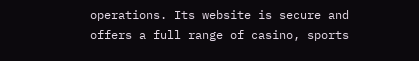operations. Its website is secure and offers a full range of casino, sports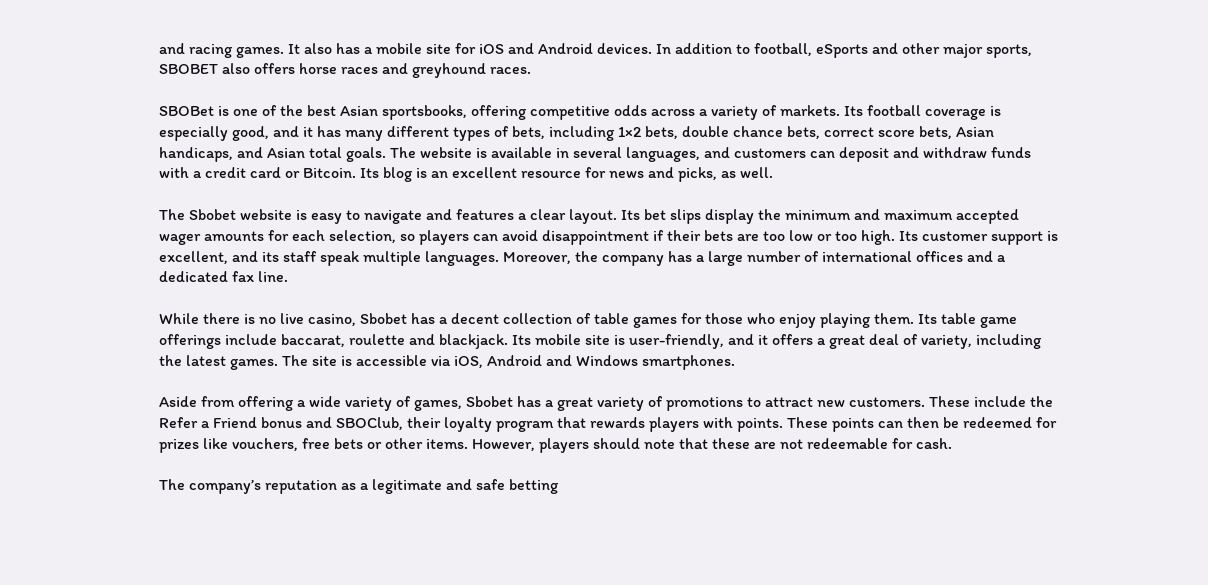and racing games. It also has a mobile site for iOS and Android devices. In addition to football, eSports and other major sports, SBOBET also offers horse races and greyhound races.

SBOBet is one of the best Asian sportsbooks, offering competitive odds across a variety of markets. Its football coverage is especially good, and it has many different types of bets, including 1×2 bets, double chance bets, correct score bets, Asian handicaps, and Asian total goals. The website is available in several languages, and customers can deposit and withdraw funds with a credit card or Bitcoin. Its blog is an excellent resource for news and picks, as well.

The Sbobet website is easy to navigate and features a clear layout. Its bet slips display the minimum and maximum accepted wager amounts for each selection, so players can avoid disappointment if their bets are too low or too high. Its customer support is excellent, and its staff speak multiple languages. Moreover, the company has a large number of international offices and a dedicated fax line.

While there is no live casino, Sbobet has a decent collection of table games for those who enjoy playing them. Its table game offerings include baccarat, roulette and blackjack. Its mobile site is user-friendly, and it offers a great deal of variety, including the latest games. The site is accessible via iOS, Android and Windows smartphones.

Aside from offering a wide variety of games, Sbobet has a great variety of promotions to attract new customers. These include the Refer a Friend bonus and SBOClub, their loyalty program that rewards players with points. These points can then be redeemed for prizes like vouchers, free bets or other items. However, players should note that these are not redeemable for cash.

The company’s reputation as a legitimate and safe betting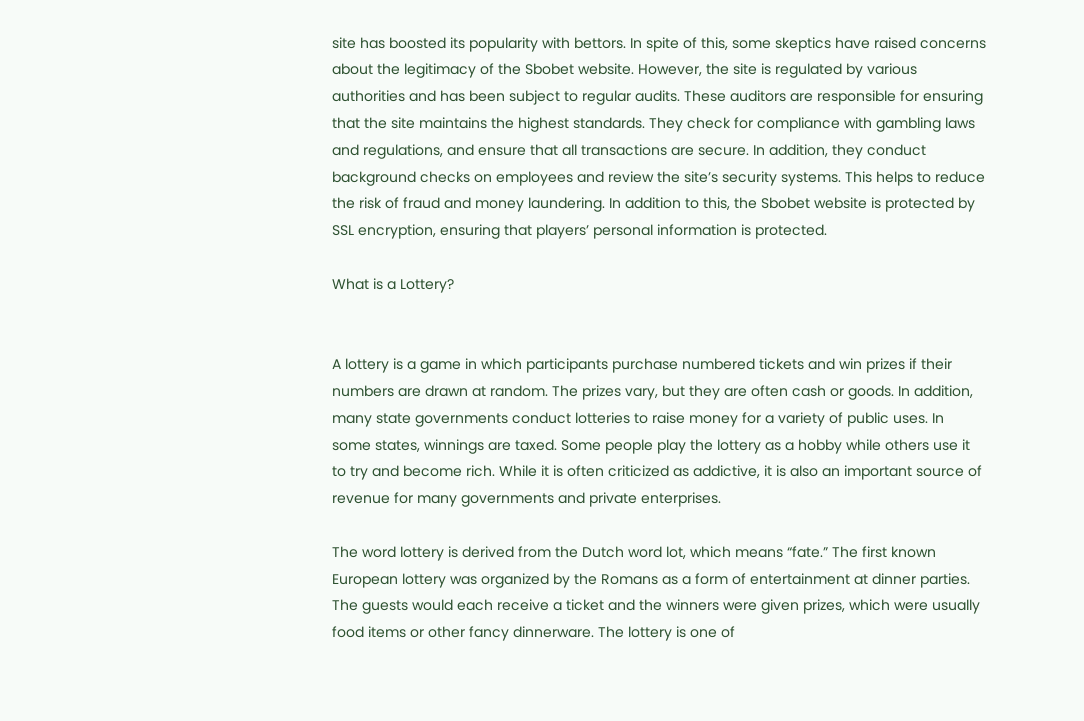site has boosted its popularity with bettors. In spite of this, some skeptics have raised concerns about the legitimacy of the Sbobet website. However, the site is regulated by various authorities and has been subject to regular audits. These auditors are responsible for ensuring that the site maintains the highest standards. They check for compliance with gambling laws and regulations, and ensure that all transactions are secure. In addition, they conduct background checks on employees and review the site’s security systems. This helps to reduce the risk of fraud and money laundering. In addition to this, the Sbobet website is protected by SSL encryption, ensuring that players’ personal information is protected.

What is a Lottery?


A lottery is a game in which participants purchase numbered tickets and win prizes if their numbers are drawn at random. The prizes vary, but they are often cash or goods. In addition, many state governments conduct lotteries to raise money for a variety of public uses. In some states, winnings are taxed. Some people play the lottery as a hobby while others use it to try and become rich. While it is often criticized as addictive, it is also an important source of revenue for many governments and private enterprises.

The word lottery is derived from the Dutch word lot, which means “fate.” The first known European lottery was organized by the Romans as a form of entertainment at dinner parties. The guests would each receive a ticket and the winners were given prizes, which were usually food items or other fancy dinnerware. The lottery is one of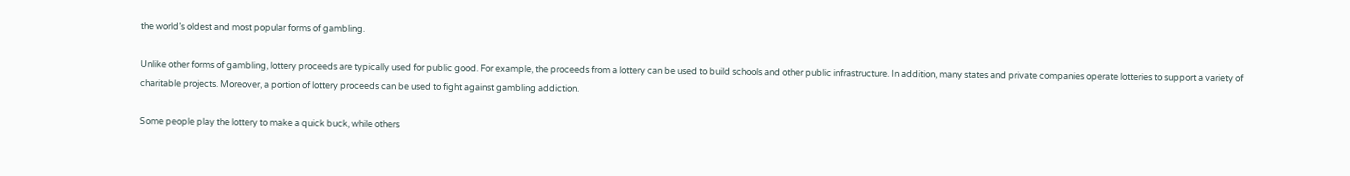the world’s oldest and most popular forms of gambling.

Unlike other forms of gambling, lottery proceeds are typically used for public good. For example, the proceeds from a lottery can be used to build schools and other public infrastructure. In addition, many states and private companies operate lotteries to support a variety of charitable projects. Moreover, a portion of lottery proceeds can be used to fight against gambling addiction.

Some people play the lottery to make a quick buck, while others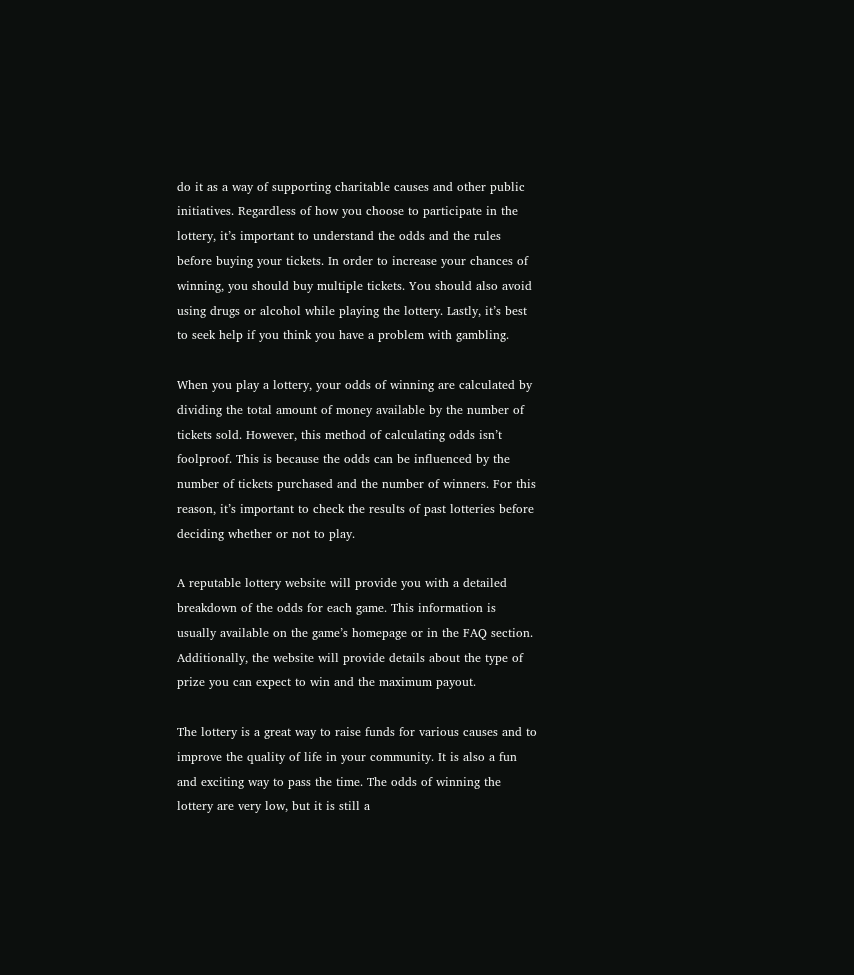do it as a way of supporting charitable causes and other public initiatives. Regardless of how you choose to participate in the lottery, it’s important to understand the odds and the rules before buying your tickets. In order to increase your chances of winning, you should buy multiple tickets. You should also avoid using drugs or alcohol while playing the lottery. Lastly, it’s best to seek help if you think you have a problem with gambling.

When you play a lottery, your odds of winning are calculated by dividing the total amount of money available by the number of tickets sold. However, this method of calculating odds isn’t foolproof. This is because the odds can be influenced by the number of tickets purchased and the number of winners. For this reason, it’s important to check the results of past lotteries before deciding whether or not to play.

A reputable lottery website will provide you with a detailed breakdown of the odds for each game. This information is usually available on the game’s homepage or in the FAQ section. Additionally, the website will provide details about the type of prize you can expect to win and the maximum payout.

The lottery is a great way to raise funds for various causes and to improve the quality of life in your community. It is also a fun and exciting way to pass the time. The odds of winning the lottery are very low, but it is still a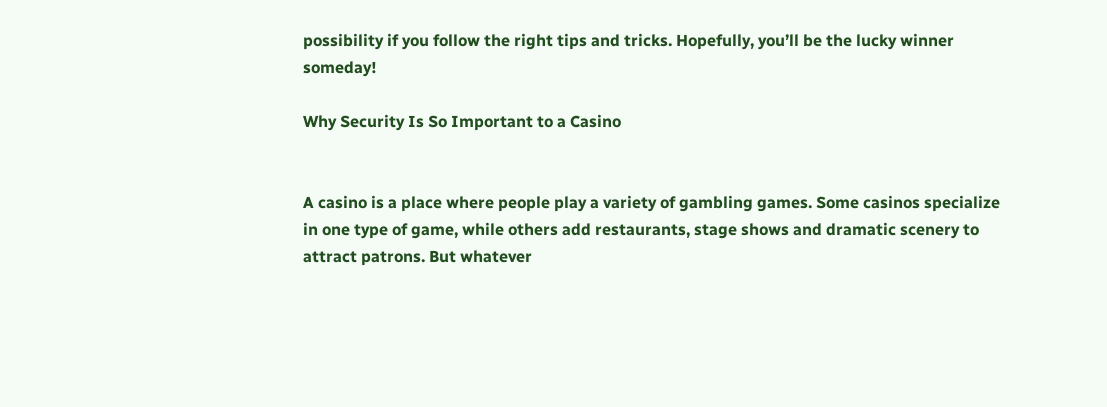possibility if you follow the right tips and tricks. Hopefully, you’ll be the lucky winner someday!

Why Security Is So Important to a Casino


A casino is a place where people play a variety of gambling games. Some casinos specialize in one type of game, while others add restaurants, stage shows and dramatic scenery to attract patrons. But whatever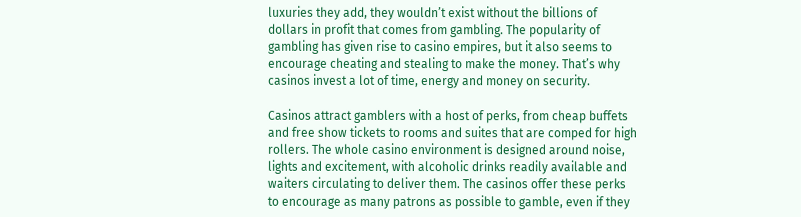luxuries they add, they wouldn’t exist without the billions of dollars in profit that comes from gambling. The popularity of gambling has given rise to casino empires, but it also seems to encourage cheating and stealing to make the money. That’s why casinos invest a lot of time, energy and money on security.

Casinos attract gamblers with a host of perks, from cheap buffets and free show tickets to rooms and suites that are comped for high rollers. The whole casino environment is designed around noise, lights and excitement, with alcoholic drinks readily available and waiters circulating to deliver them. The casinos offer these perks to encourage as many patrons as possible to gamble, even if they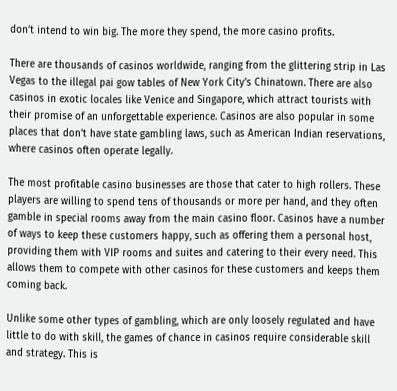don’t intend to win big. The more they spend, the more casino profits.

There are thousands of casinos worldwide, ranging from the glittering strip in Las Vegas to the illegal pai gow tables of New York City’s Chinatown. There are also casinos in exotic locales like Venice and Singapore, which attract tourists with their promise of an unforgettable experience. Casinos are also popular in some places that don’t have state gambling laws, such as American Indian reservations, where casinos often operate legally.

The most profitable casino businesses are those that cater to high rollers. These players are willing to spend tens of thousands or more per hand, and they often gamble in special rooms away from the main casino floor. Casinos have a number of ways to keep these customers happy, such as offering them a personal host, providing them with VIP rooms and suites and catering to their every need. This allows them to compete with other casinos for these customers and keeps them coming back.

Unlike some other types of gambling, which are only loosely regulated and have little to do with skill, the games of chance in casinos require considerable skill and strategy. This is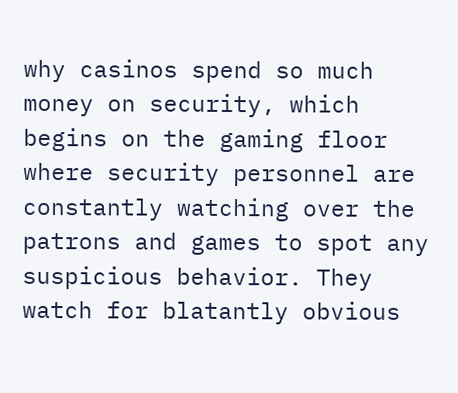why casinos spend so much money on security, which begins on the gaming floor where security personnel are constantly watching over the patrons and games to spot any suspicious behavior. They watch for blatantly obvious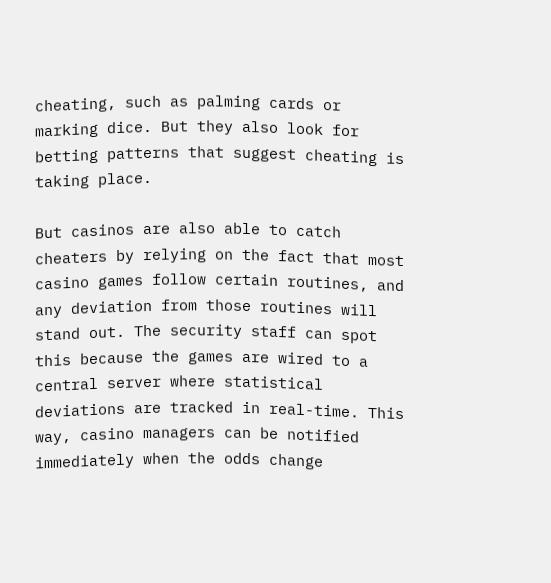cheating, such as palming cards or marking dice. But they also look for betting patterns that suggest cheating is taking place.

But casinos are also able to catch cheaters by relying on the fact that most casino games follow certain routines, and any deviation from those routines will stand out. The security staff can spot this because the games are wired to a central server where statistical deviations are tracked in real-time. This way, casino managers can be notified immediately when the odds change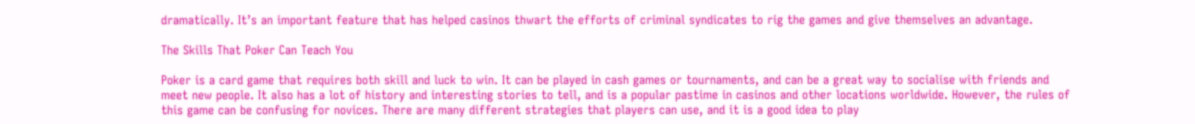dramatically. It’s an important feature that has helped casinos thwart the efforts of criminal syndicates to rig the games and give themselves an advantage.

The Skills That Poker Can Teach You

Poker is a card game that requires both skill and luck to win. It can be played in cash games or tournaments, and can be a great way to socialise with friends and meet new people. It also has a lot of history and interesting stories to tell, and is a popular pastime in casinos and other locations worldwide. However, the rules of this game can be confusing for novices. There are many different strategies that players can use, and it is a good idea to play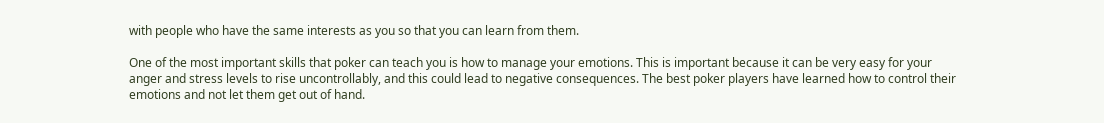with people who have the same interests as you so that you can learn from them.

One of the most important skills that poker can teach you is how to manage your emotions. This is important because it can be very easy for your anger and stress levels to rise uncontrollably, and this could lead to negative consequences. The best poker players have learned how to control their emotions and not let them get out of hand.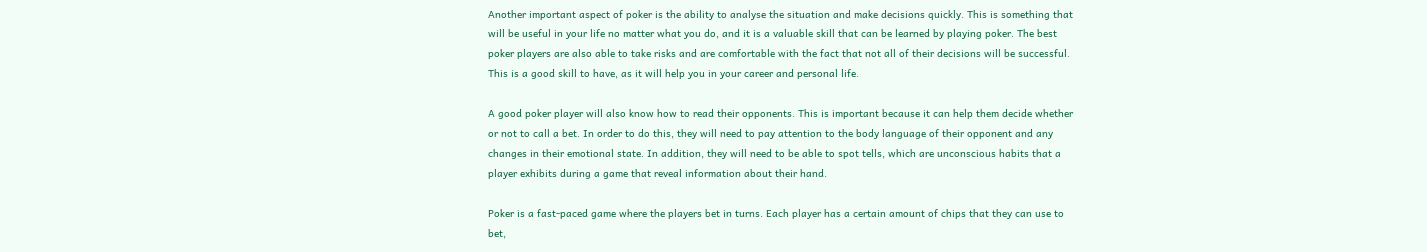Another important aspect of poker is the ability to analyse the situation and make decisions quickly. This is something that will be useful in your life no matter what you do, and it is a valuable skill that can be learned by playing poker. The best poker players are also able to take risks and are comfortable with the fact that not all of their decisions will be successful. This is a good skill to have, as it will help you in your career and personal life.

A good poker player will also know how to read their opponents. This is important because it can help them decide whether or not to call a bet. In order to do this, they will need to pay attention to the body language of their opponent and any changes in their emotional state. In addition, they will need to be able to spot tells, which are unconscious habits that a player exhibits during a game that reveal information about their hand.

Poker is a fast-paced game where the players bet in turns. Each player has a certain amount of chips that they can use to bet,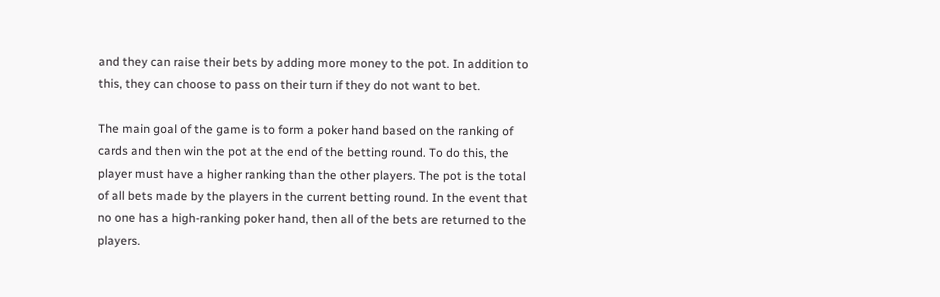and they can raise their bets by adding more money to the pot. In addition to this, they can choose to pass on their turn if they do not want to bet.

The main goal of the game is to form a poker hand based on the ranking of cards and then win the pot at the end of the betting round. To do this, the player must have a higher ranking than the other players. The pot is the total of all bets made by the players in the current betting round. In the event that no one has a high-ranking poker hand, then all of the bets are returned to the players.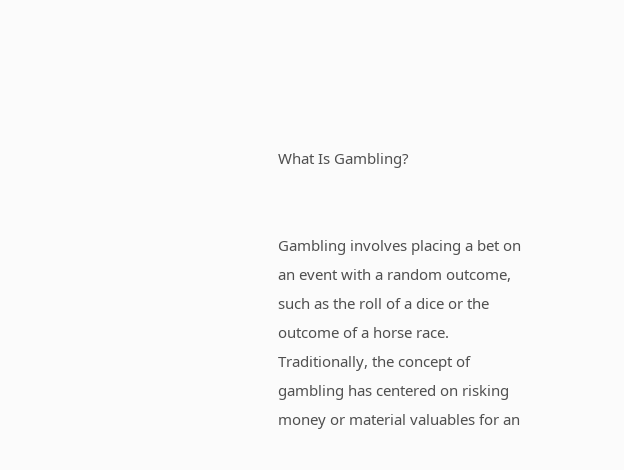What Is Gambling?


Gambling involves placing a bet on an event with a random outcome, such as the roll of a dice or the outcome of a horse race. Traditionally, the concept of gambling has centered on risking money or material valuables for an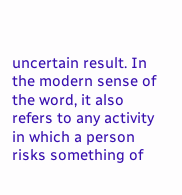uncertain result. In the modern sense of the word, it also refers to any activity in which a person risks something of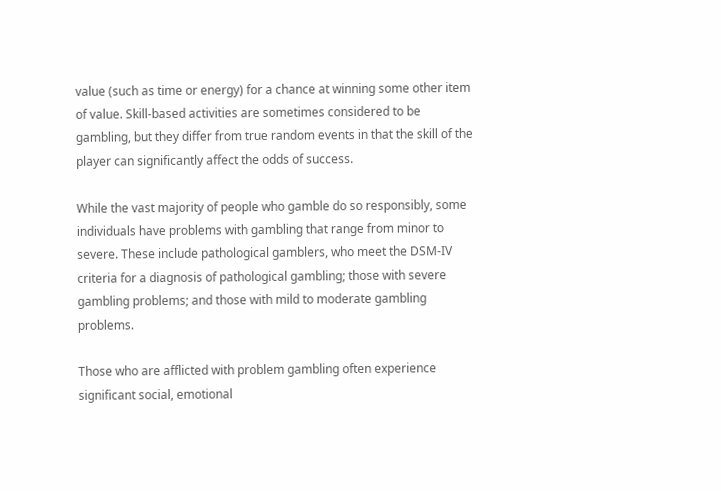value (such as time or energy) for a chance at winning some other item of value. Skill-based activities are sometimes considered to be gambling, but they differ from true random events in that the skill of the player can significantly affect the odds of success.

While the vast majority of people who gamble do so responsibly, some individuals have problems with gambling that range from minor to severe. These include pathological gamblers, who meet the DSM-IV criteria for a diagnosis of pathological gambling; those with severe gambling problems; and those with mild to moderate gambling problems.

Those who are afflicted with problem gambling often experience significant social, emotional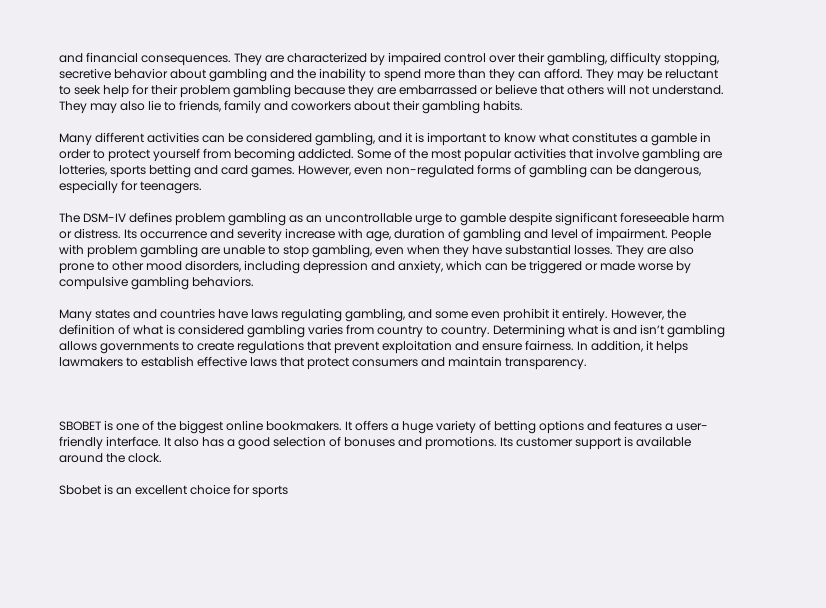and financial consequences. They are characterized by impaired control over their gambling, difficulty stopping, secretive behavior about gambling and the inability to spend more than they can afford. They may be reluctant to seek help for their problem gambling because they are embarrassed or believe that others will not understand. They may also lie to friends, family and coworkers about their gambling habits.

Many different activities can be considered gambling, and it is important to know what constitutes a gamble in order to protect yourself from becoming addicted. Some of the most popular activities that involve gambling are lotteries, sports betting and card games. However, even non-regulated forms of gambling can be dangerous, especially for teenagers.

The DSM-IV defines problem gambling as an uncontrollable urge to gamble despite significant foreseeable harm or distress. Its occurrence and severity increase with age, duration of gambling and level of impairment. People with problem gambling are unable to stop gambling, even when they have substantial losses. They are also prone to other mood disorders, including depression and anxiety, which can be triggered or made worse by compulsive gambling behaviors.

Many states and countries have laws regulating gambling, and some even prohibit it entirely. However, the definition of what is considered gambling varies from country to country. Determining what is and isn’t gambling allows governments to create regulations that prevent exploitation and ensure fairness. In addition, it helps lawmakers to establish effective laws that protect consumers and maintain transparency.



SBOBET is one of the biggest online bookmakers. It offers a huge variety of betting options and features a user-friendly interface. It also has a good selection of bonuses and promotions. Its customer support is available around the clock.

Sbobet is an excellent choice for sports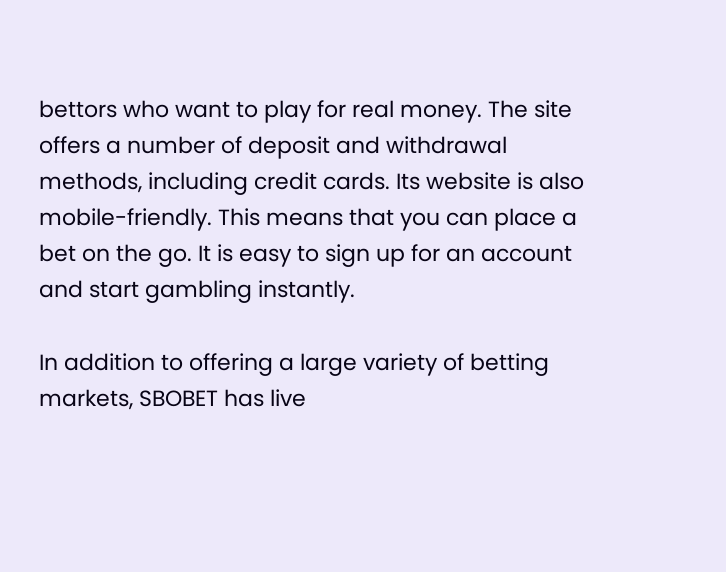bettors who want to play for real money. The site offers a number of deposit and withdrawal methods, including credit cards. Its website is also mobile-friendly. This means that you can place a bet on the go. It is easy to sign up for an account and start gambling instantly.

In addition to offering a large variety of betting markets, SBOBET has live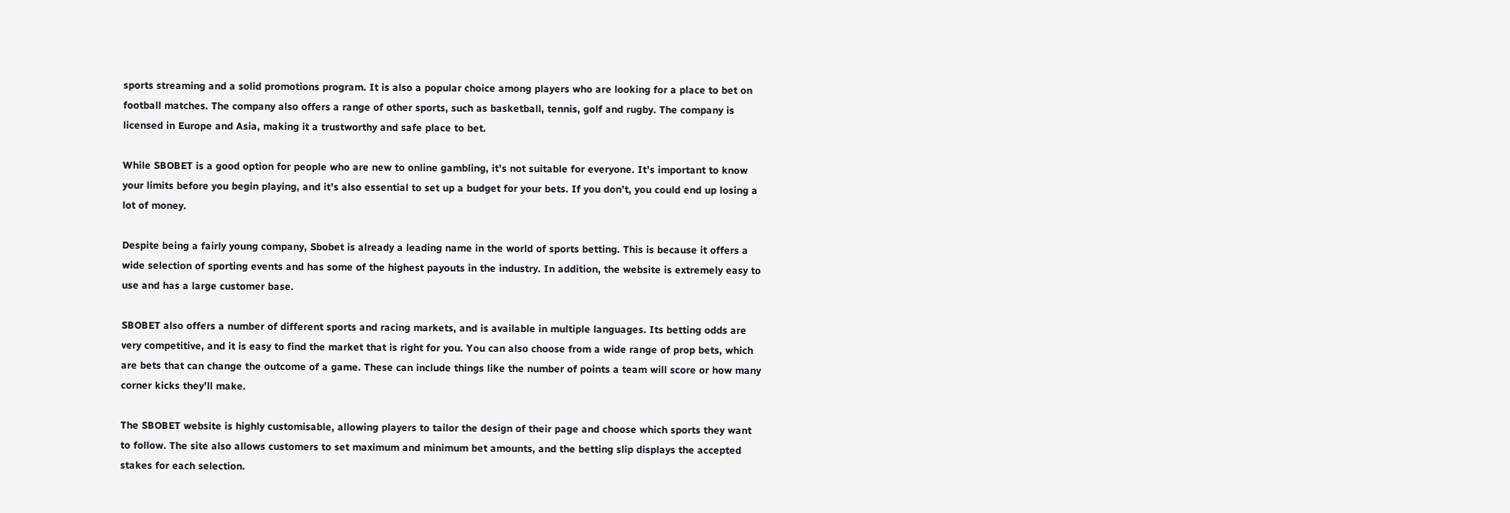sports streaming and a solid promotions program. It is also a popular choice among players who are looking for a place to bet on football matches. The company also offers a range of other sports, such as basketball, tennis, golf and rugby. The company is licensed in Europe and Asia, making it a trustworthy and safe place to bet.

While SBOBET is a good option for people who are new to online gambling, it’s not suitable for everyone. It’s important to know your limits before you begin playing, and it’s also essential to set up a budget for your bets. If you don’t, you could end up losing a lot of money.

Despite being a fairly young company, Sbobet is already a leading name in the world of sports betting. This is because it offers a wide selection of sporting events and has some of the highest payouts in the industry. In addition, the website is extremely easy to use and has a large customer base.

SBOBET also offers a number of different sports and racing markets, and is available in multiple languages. Its betting odds are very competitive, and it is easy to find the market that is right for you. You can also choose from a wide range of prop bets, which are bets that can change the outcome of a game. These can include things like the number of points a team will score or how many corner kicks they’ll make.

The SBOBET website is highly customisable, allowing players to tailor the design of their page and choose which sports they want to follow. The site also allows customers to set maximum and minimum bet amounts, and the betting slip displays the accepted stakes for each selection.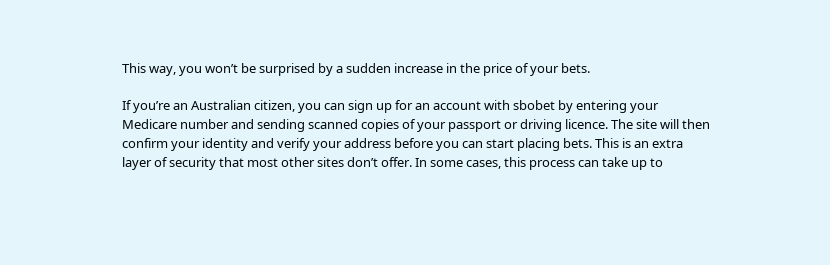This way, you won’t be surprised by a sudden increase in the price of your bets.

If you’re an Australian citizen, you can sign up for an account with sbobet by entering your Medicare number and sending scanned copies of your passport or driving licence. The site will then confirm your identity and verify your address before you can start placing bets. This is an extra layer of security that most other sites don’t offer. In some cases, this process can take up to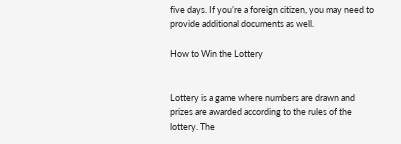five days. If you’re a foreign citizen, you may need to provide additional documents as well.

How to Win the Lottery


Lottery is a game where numbers are drawn and prizes are awarded according to the rules of the lottery. The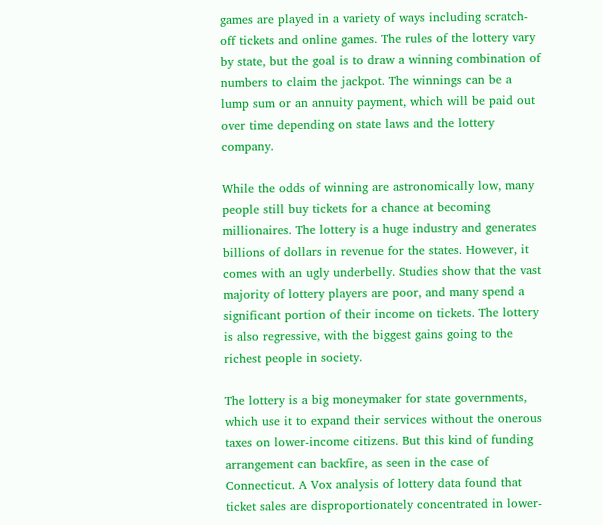games are played in a variety of ways including scratch-off tickets and online games. The rules of the lottery vary by state, but the goal is to draw a winning combination of numbers to claim the jackpot. The winnings can be a lump sum or an annuity payment, which will be paid out over time depending on state laws and the lottery company.

While the odds of winning are astronomically low, many people still buy tickets for a chance at becoming millionaires. The lottery is a huge industry and generates billions of dollars in revenue for the states. However, it comes with an ugly underbelly. Studies show that the vast majority of lottery players are poor, and many spend a significant portion of their income on tickets. The lottery is also regressive, with the biggest gains going to the richest people in society.

The lottery is a big moneymaker for state governments, which use it to expand their services without the onerous taxes on lower-income citizens. But this kind of funding arrangement can backfire, as seen in the case of Connecticut. A Vox analysis of lottery data found that ticket sales are disproportionately concentrated in lower-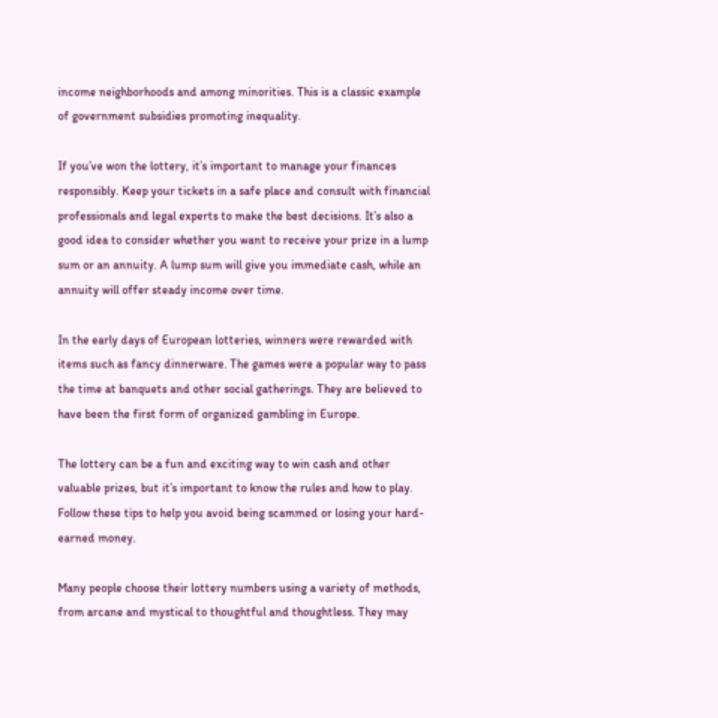income neighborhoods and among minorities. This is a classic example of government subsidies promoting inequality.

If you’ve won the lottery, it’s important to manage your finances responsibly. Keep your tickets in a safe place and consult with financial professionals and legal experts to make the best decisions. It’s also a good idea to consider whether you want to receive your prize in a lump sum or an annuity. A lump sum will give you immediate cash, while an annuity will offer steady income over time.

In the early days of European lotteries, winners were rewarded with items such as fancy dinnerware. The games were a popular way to pass the time at banquets and other social gatherings. They are believed to have been the first form of organized gambling in Europe.

The lottery can be a fun and exciting way to win cash and other valuable prizes, but it’s important to know the rules and how to play. Follow these tips to help you avoid being scammed or losing your hard-earned money.

Many people choose their lottery numbers using a variety of methods, from arcane and mystical to thoughtful and thoughtless. They may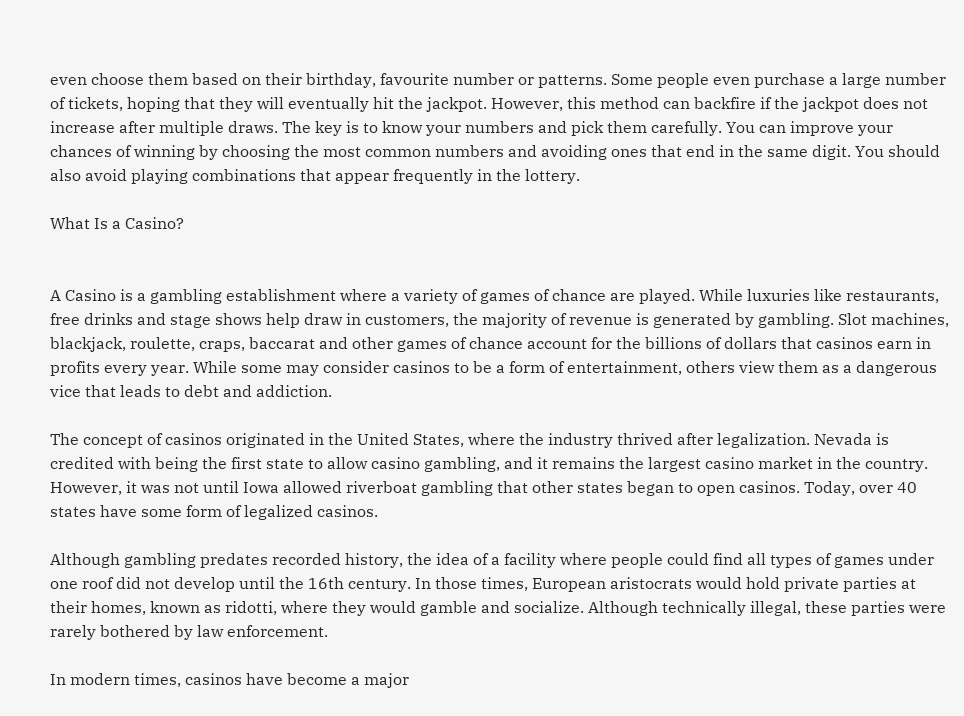even choose them based on their birthday, favourite number or patterns. Some people even purchase a large number of tickets, hoping that they will eventually hit the jackpot. However, this method can backfire if the jackpot does not increase after multiple draws. The key is to know your numbers and pick them carefully. You can improve your chances of winning by choosing the most common numbers and avoiding ones that end in the same digit. You should also avoid playing combinations that appear frequently in the lottery.

What Is a Casino?


A Casino is a gambling establishment where a variety of games of chance are played. While luxuries like restaurants, free drinks and stage shows help draw in customers, the majority of revenue is generated by gambling. Slot machines, blackjack, roulette, craps, baccarat and other games of chance account for the billions of dollars that casinos earn in profits every year. While some may consider casinos to be a form of entertainment, others view them as a dangerous vice that leads to debt and addiction.

The concept of casinos originated in the United States, where the industry thrived after legalization. Nevada is credited with being the first state to allow casino gambling, and it remains the largest casino market in the country. However, it was not until Iowa allowed riverboat gambling that other states began to open casinos. Today, over 40 states have some form of legalized casinos.

Although gambling predates recorded history, the idea of a facility where people could find all types of games under one roof did not develop until the 16th century. In those times, European aristocrats would hold private parties at their homes, known as ridotti, where they would gamble and socialize. Although technically illegal, these parties were rarely bothered by law enforcement.

In modern times, casinos have become a major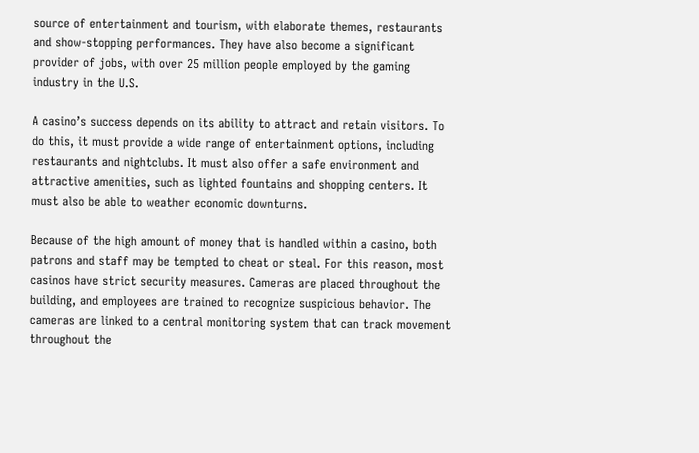source of entertainment and tourism, with elaborate themes, restaurants and show-stopping performances. They have also become a significant provider of jobs, with over 25 million people employed by the gaming industry in the U.S.

A casino’s success depends on its ability to attract and retain visitors. To do this, it must provide a wide range of entertainment options, including restaurants and nightclubs. It must also offer a safe environment and attractive amenities, such as lighted fountains and shopping centers. It must also be able to weather economic downturns.

Because of the high amount of money that is handled within a casino, both patrons and staff may be tempted to cheat or steal. For this reason, most casinos have strict security measures. Cameras are placed throughout the building, and employees are trained to recognize suspicious behavior. The cameras are linked to a central monitoring system that can track movement throughout the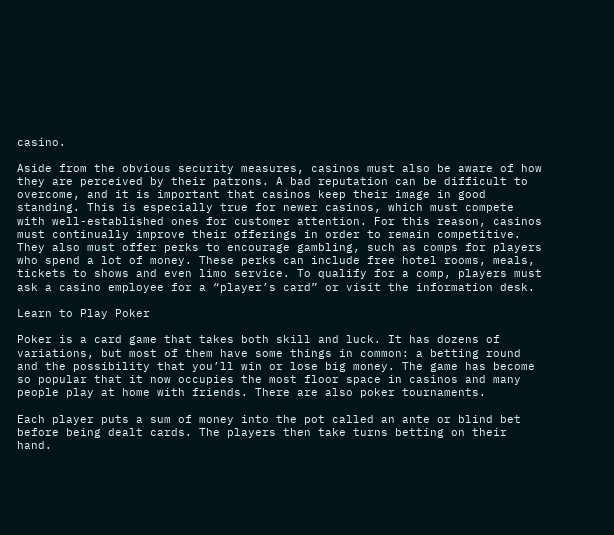casino.

Aside from the obvious security measures, casinos must also be aware of how they are perceived by their patrons. A bad reputation can be difficult to overcome, and it is important that casinos keep their image in good standing. This is especially true for newer casinos, which must compete with well-established ones for customer attention. For this reason, casinos must continually improve their offerings in order to remain competitive. They also must offer perks to encourage gambling, such as comps for players who spend a lot of money. These perks can include free hotel rooms, meals, tickets to shows and even limo service. To qualify for a comp, players must ask a casino employee for a “player’s card” or visit the information desk.

Learn to Play Poker

Poker is a card game that takes both skill and luck. It has dozens of variations, but most of them have some things in common: a betting round and the possibility that you’ll win or lose big money. The game has become so popular that it now occupies the most floor space in casinos and many people play at home with friends. There are also poker tournaments.

Each player puts a sum of money into the pot called an ante or blind bet before being dealt cards. The players then take turns betting on their hand.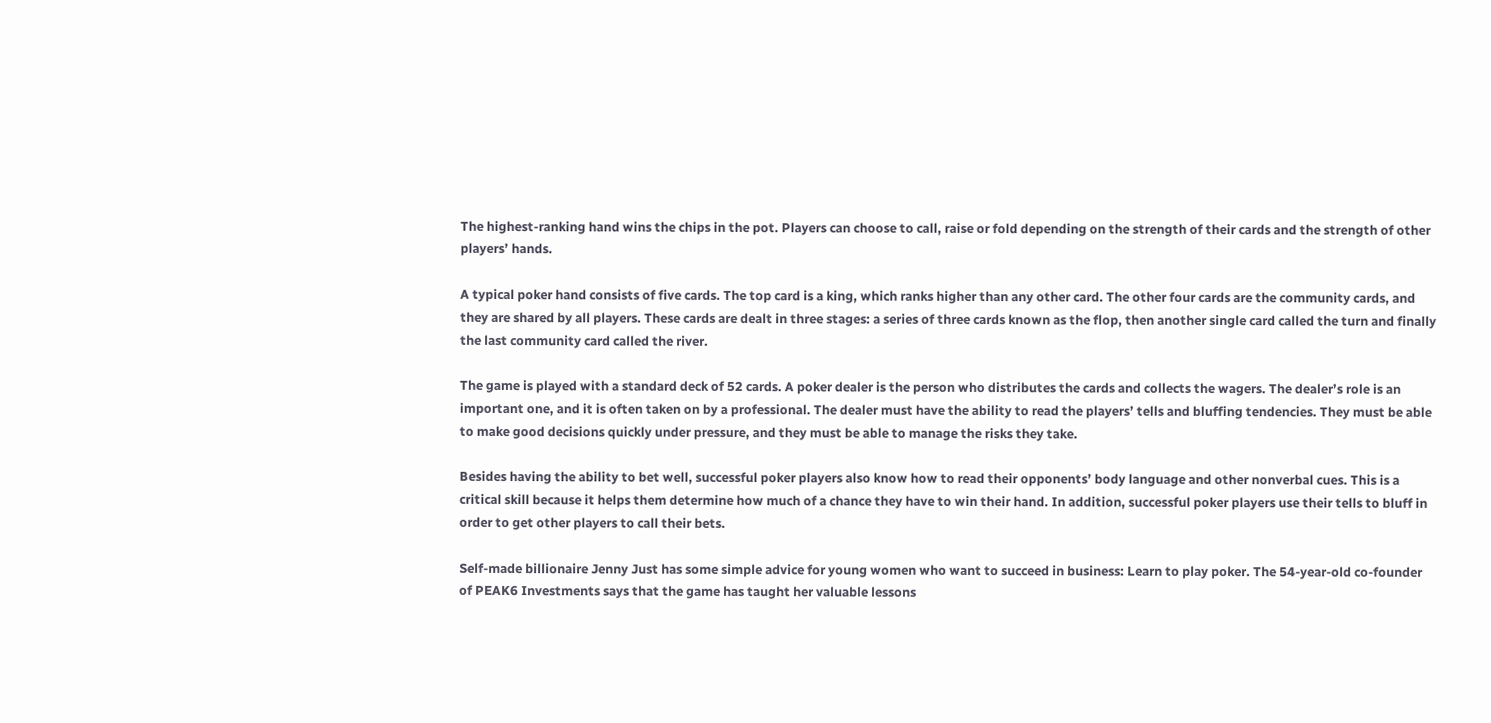The highest-ranking hand wins the chips in the pot. Players can choose to call, raise or fold depending on the strength of their cards and the strength of other players’ hands.

A typical poker hand consists of five cards. The top card is a king, which ranks higher than any other card. The other four cards are the community cards, and they are shared by all players. These cards are dealt in three stages: a series of three cards known as the flop, then another single card called the turn and finally the last community card called the river.

The game is played with a standard deck of 52 cards. A poker dealer is the person who distributes the cards and collects the wagers. The dealer’s role is an important one, and it is often taken on by a professional. The dealer must have the ability to read the players’ tells and bluffing tendencies. They must be able to make good decisions quickly under pressure, and they must be able to manage the risks they take.

Besides having the ability to bet well, successful poker players also know how to read their opponents’ body language and other nonverbal cues. This is a critical skill because it helps them determine how much of a chance they have to win their hand. In addition, successful poker players use their tells to bluff in order to get other players to call their bets.

Self-made billionaire Jenny Just has some simple advice for young women who want to succeed in business: Learn to play poker. The 54-year-old co-founder of PEAK6 Investments says that the game has taught her valuable lessons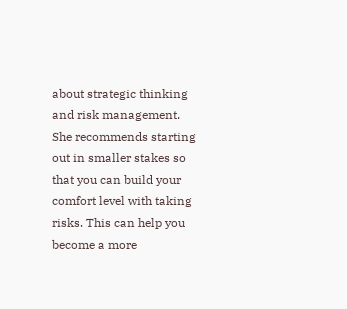about strategic thinking and risk management. She recommends starting out in smaller stakes so that you can build your comfort level with taking risks. This can help you become a more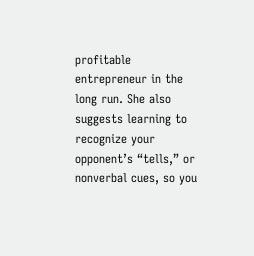profitable entrepreneur in the long run. She also suggests learning to recognize your opponent’s “tells,” or nonverbal cues, so you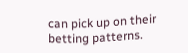can pick up on their betting patterns.